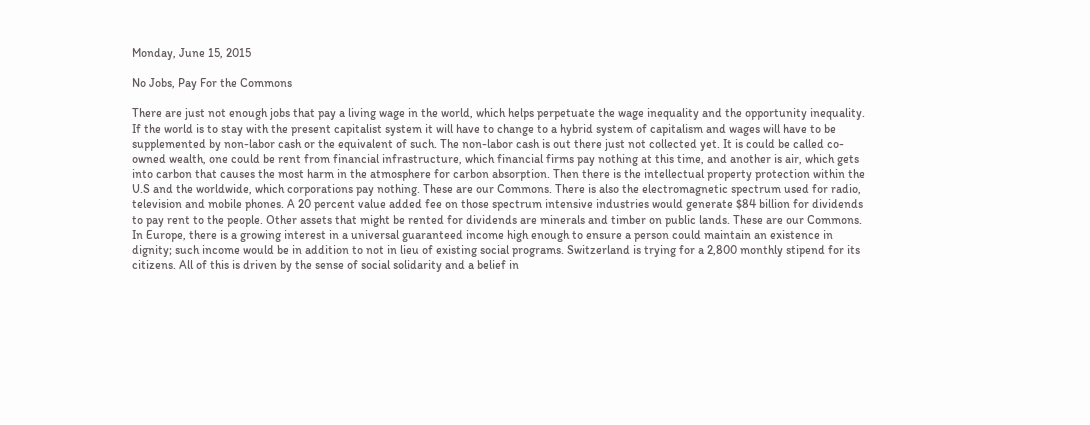Monday, June 15, 2015

No Jobs, Pay For the Commons

There are just not enough jobs that pay a living wage in the world, which helps perpetuate the wage inequality and the opportunity inequality. If the world is to stay with the present capitalist system it will have to change to a hybrid system of capitalism and wages will have to be supplemented by non-labor cash or the equivalent of such. The non-labor cash is out there just not collected yet. It is could be called co-owned wealth, one could be rent from financial infrastructure, which financial firms pay nothing at this time, and another is air, which gets into carbon that causes the most harm in the atmosphere for carbon absorption. Then there is the intellectual property protection within the U.S and the worldwide, which corporations pay nothing. These are our Commons. There is also the electromagnetic spectrum used for radio, television and mobile phones. A 20 percent value added fee on those spectrum intensive industries would generate $84 billion for dividends to pay rent to the people. Other assets that might be rented for dividends are minerals and timber on public lands. These are our Commons. In Europe, there is a growing interest in a universal guaranteed income high enough to ensure a person could maintain an existence in dignity; such income would be in addition to not in lieu of existing social programs. Switzerland is trying for a 2,800 monthly stipend for its citizens. All of this is driven by the sense of social solidarity and a belief in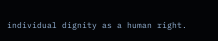individual dignity as a human right.